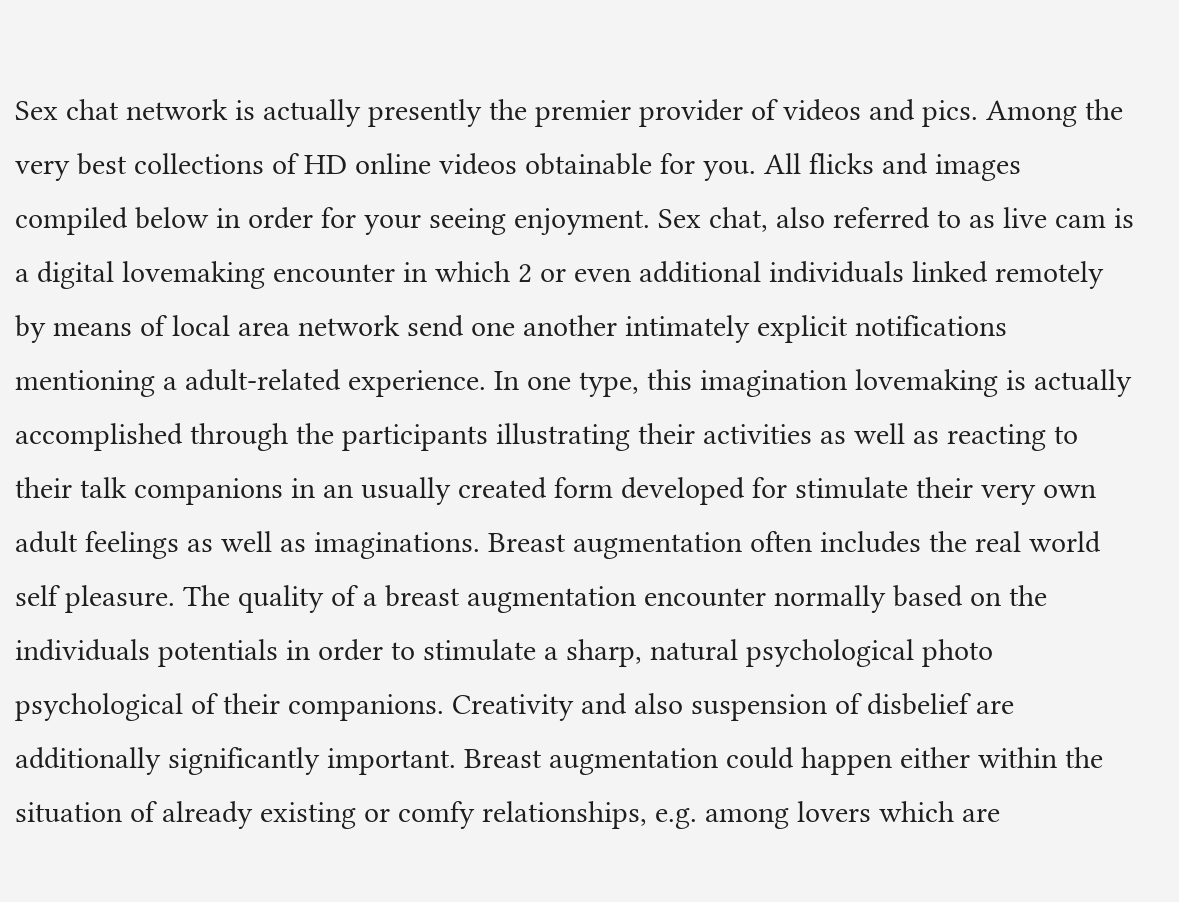Sex chat network is actually presently the premier provider of videos and pics. Among the very best collections of HD online videos obtainable for you. All flicks and images compiled below in order for your seeing enjoyment. Sex chat, also referred to as live cam is a digital lovemaking encounter in which 2 or even additional individuals linked remotely by means of local area network send one another intimately explicit notifications mentioning a adult-related experience. In one type, this imagination lovemaking is actually accomplished through the participants illustrating their activities as well as reacting to their talk companions in an usually created form developed for stimulate their very own adult feelings as well as imaginations. Breast augmentation often includes the real world self pleasure. The quality of a breast augmentation encounter normally based on the individuals potentials in order to stimulate a sharp, natural psychological photo psychological of their companions. Creativity and also suspension of disbelief are additionally significantly important. Breast augmentation could happen either within the situation of already existing or comfy relationships, e.g. among lovers which are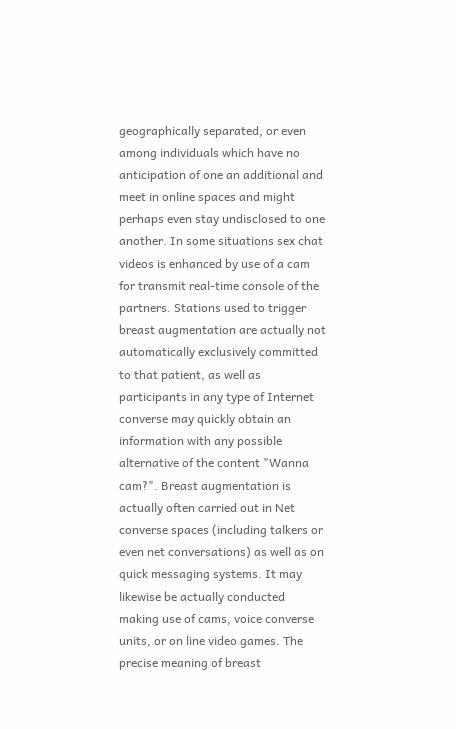geographically separated, or even among individuals which have no anticipation of one an additional and meet in online spaces and might perhaps even stay undisclosed to one another. In some situations sex chat videos is enhanced by use of a cam for transmit real-time console of the partners. Stations used to trigger breast augmentation are actually not automatically exclusively committed to that patient, as well as participants in any type of Internet converse may quickly obtain an information with any possible alternative of the content "Wanna cam?". Breast augmentation is actually often carried out in Net converse spaces (including talkers or even net conversations) as well as on quick messaging systems. It may likewise be actually conducted making use of cams, voice converse units, or on line video games. The precise meaning of breast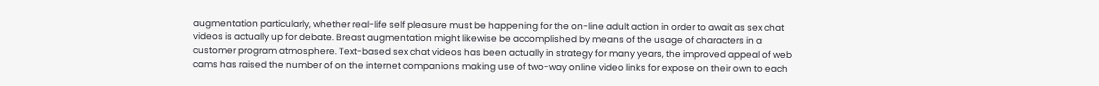augmentation particularly, whether real-life self pleasure must be happening for the on-line adult action in order to await as sex chat videos is actually up for debate. Breast augmentation might likewise be accomplished by means of the usage of characters in a customer program atmosphere. Text-based sex chat videos has been actually in strategy for many years, the improved appeal of web cams has raised the number of on the internet companions making use of two-way online video links for expose on their own to each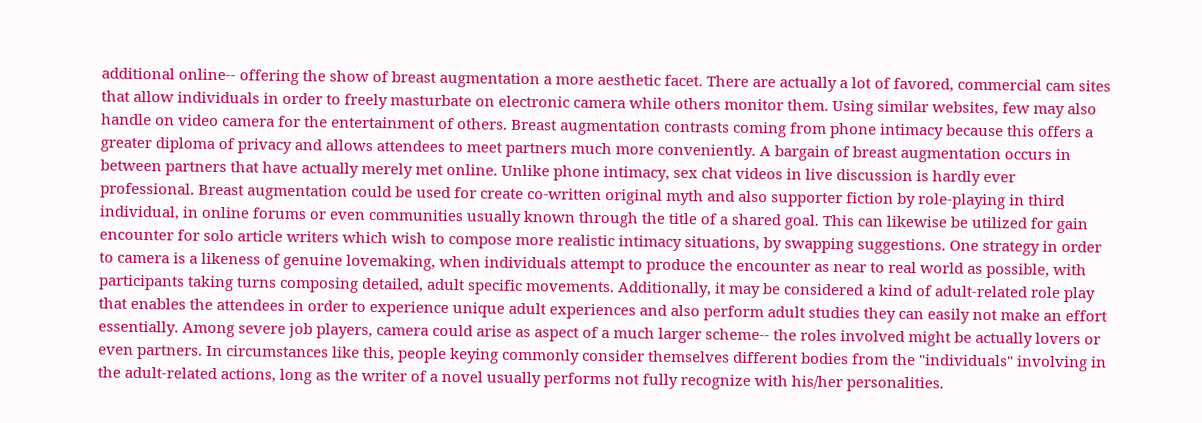additional online-- offering the show of breast augmentation a more aesthetic facet. There are actually a lot of favored, commercial cam sites that allow individuals in order to freely masturbate on electronic camera while others monitor them. Using similar websites, few may also handle on video camera for the entertainment of others. Breast augmentation contrasts coming from phone intimacy because this offers a greater diploma of privacy and allows attendees to meet partners much more conveniently. A bargain of breast augmentation occurs in between partners that have actually merely met online. Unlike phone intimacy, sex chat videos in live discussion is hardly ever professional. Breast augmentation could be used for create co-written original myth and also supporter fiction by role-playing in third individual, in online forums or even communities usually known through the title of a shared goal. This can likewise be utilized for gain encounter for solo article writers which wish to compose more realistic intimacy situations, by swapping suggestions. One strategy in order to camera is a likeness of genuine lovemaking, when individuals attempt to produce the encounter as near to real world as possible, with participants taking turns composing detailed, adult specific movements. Additionally, it may be considered a kind of adult-related role play that enables the attendees in order to experience unique adult experiences and also perform adult studies they can easily not make an effort essentially. Among severe job players, camera could arise as aspect of a much larger scheme-- the roles involved might be actually lovers or even partners. In circumstances like this, people keying commonly consider themselves different bodies from the "individuals" involving in the adult-related actions, long as the writer of a novel usually performs not fully recognize with his/her personalities.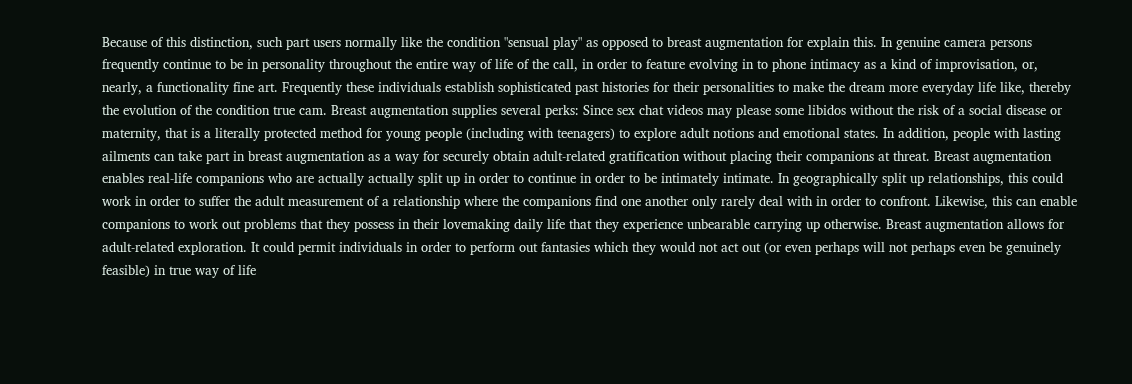Because of this distinction, such part users normally like the condition "sensual play" as opposed to breast augmentation for explain this. In genuine camera persons frequently continue to be in personality throughout the entire way of life of the call, in order to feature evolving in to phone intimacy as a kind of improvisation, or, nearly, a functionality fine art. Frequently these individuals establish sophisticated past histories for their personalities to make the dream more everyday life like, thereby the evolution of the condition true cam. Breast augmentation supplies several perks: Since sex chat videos may please some libidos without the risk of a social disease or maternity, that is a literally protected method for young people (including with teenagers) to explore adult notions and emotional states. In addition, people with lasting ailments can take part in breast augmentation as a way for securely obtain adult-related gratification without placing their companions at threat. Breast augmentation enables real-life companions who are actually actually split up in order to continue in order to be intimately intimate. In geographically split up relationships, this could work in order to suffer the adult measurement of a relationship where the companions find one another only rarely deal with in order to confront. Likewise, this can enable companions to work out problems that they possess in their lovemaking daily life that they experience unbearable carrying up otherwise. Breast augmentation allows for adult-related exploration. It could permit individuals in order to perform out fantasies which they would not act out (or even perhaps will not perhaps even be genuinely feasible) in true way of life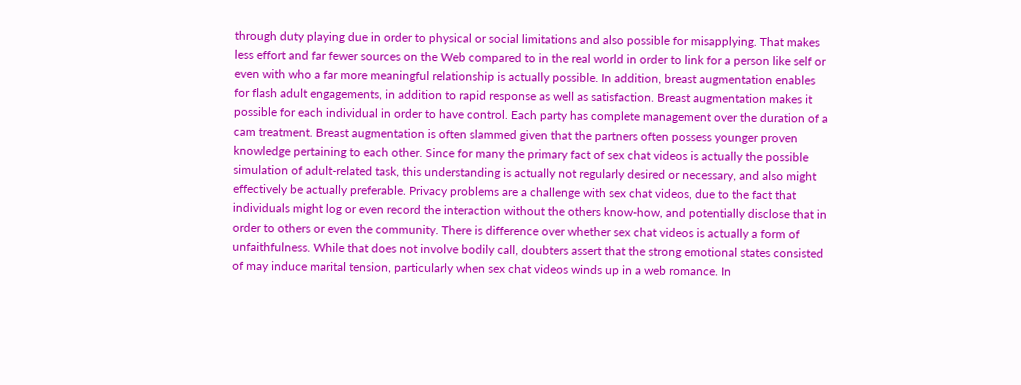through duty playing due in order to physical or social limitations and also possible for misapplying. That makes less effort and far fewer sources on the Web compared to in the real world in order to link for a person like self or even with who a far more meaningful relationship is actually possible. In addition, breast augmentation enables for flash adult engagements, in addition to rapid response as well as satisfaction. Breast augmentation makes it possible for each individual in order to have control. Each party has complete management over the duration of a cam treatment. Breast augmentation is often slammed given that the partners often possess younger proven knowledge pertaining to each other. Since for many the primary fact of sex chat videos is actually the possible simulation of adult-related task, this understanding is actually not regularly desired or necessary, and also might effectively be actually preferable. Privacy problems are a challenge with sex chat videos, due to the fact that individuals might log or even record the interaction without the others know-how, and potentially disclose that in order to others or even the community. There is difference over whether sex chat videos is actually a form of unfaithfulness. While that does not involve bodily call, doubters assert that the strong emotional states consisted of may induce marital tension, particularly when sex chat videos winds up in a web romance. In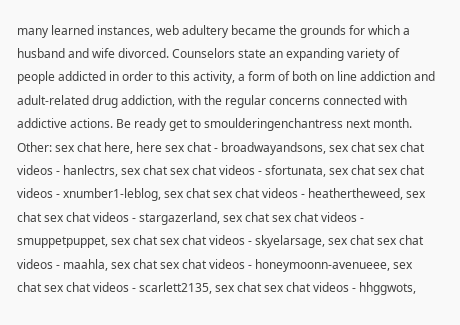many learned instances, web adultery became the grounds for which a husband and wife divorced. Counselors state an expanding variety of people addicted in order to this activity, a form of both on line addiction and adult-related drug addiction, with the regular concerns connected with addictive actions. Be ready get to smoulderingenchantress next month.
Other: sex chat here, here sex chat - broadwayandsons, sex chat sex chat videos - hanlectrs, sex chat sex chat videos - sfortunata, sex chat sex chat videos - xnumber1-leblog, sex chat sex chat videos - heathertheweed, sex chat sex chat videos - stargazerland, sex chat sex chat videos - smuppetpuppet, sex chat sex chat videos - skyelarsage, sex chat sex chat videos - maahla, sex chat sex chat videos - honeymoonn-avenueee, sex chat sex chat videos - scarlett2135, sex chat sex chat videos - hhggwots,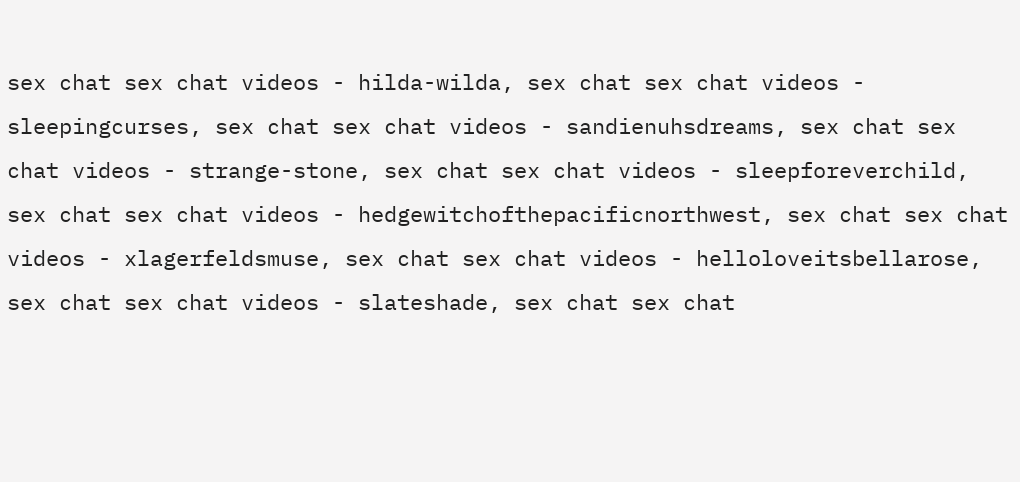sex chat sex chat videos - hilda-wilda, sex chat sex chat videos - sleepingcurses, sex chat sex chat videos - sandienuhsdreams, sex chat sex chat videos - strange-stone, sex chat sex chat videos - sleepforeverchild, sex chat sex chat videos - hedgewitchofthepacificnorthwest, sex chat sex chat videos - xlagerfeldsmuse, sex chat sex chat videos - helloloveitsbellarose, sex chat sex chat videos - slateshade, sex chat sex chat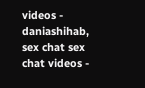videos - daniashihab, sex chat sex chat videos -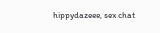hippydazeee, sex chat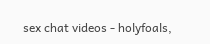sex chat videos - holyfoals,